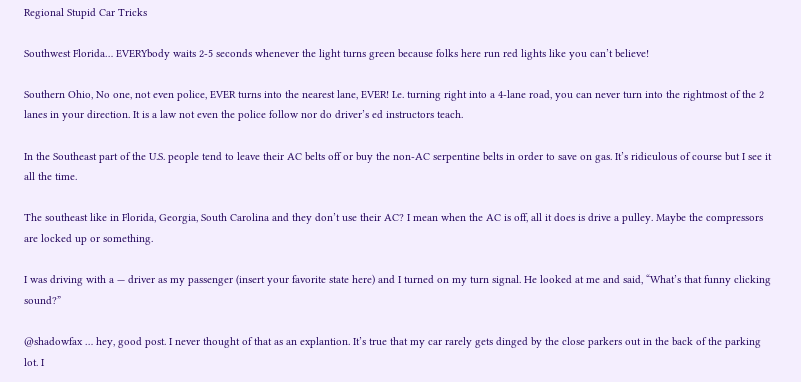Regional Stupid Car Tricks

Southwest Florida… EVERYbody waits 2-5 seconds whenever the light turns green because folks here run red lights like you can’t believe!

Southern Ohio, No one, not even police, EVER turns into the nearest lane, EVER! I.e. turning right into a 4-lane road, you can never turn into the rightmost of the 2 lanes in your direction. It is a law not even the police follow nor do driver’s ed instructors teach.

In the Southeast part of the U.S. people tend to leave their AC belts off or buy the non-AC serpentine belts in order to save on gas. It’s ridiculous of course but I see it all the time.

The southeast like in Florida, Georgia, South Carolina and they don’t use their AC? I mean when the AC is off, all it does is drive a pulley. Maybe the compressors are locked up or something.

I was driving with a — driver as my passenger (insert your favorite state here) and I turned on my turn signal. He looked at me and said, “What’s that funny clicking sound?”

@shadowfax … hey, good post. I never thought of that as an explantion. It’s true that my car rarely gets dinged by the close parkers out in the back of the parking lot. I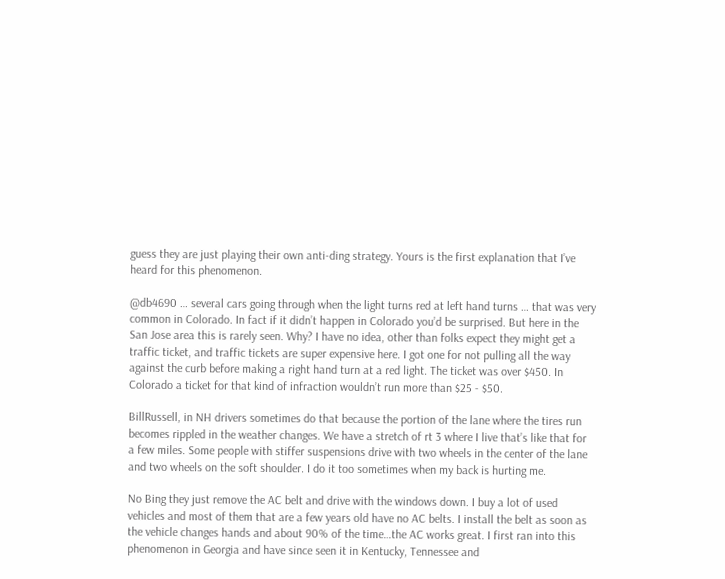guess they are just playing their own anti-ding strategy. Yours is the first explanation that I’ve heard for this phenomenon.

@db4690 … several cars going through when the light turns red at left hand turns … that was very common in Colorado. In fact if it didn’t happen in Colorado you’d be surprised. But here in the San Jose area this is rarely seen. Why? I have no idea, other than folks expect they might get a traffic ticket, and traffic tickets are super expensive here. I got one for not pulling all the way against the curb before making a right hand turn at a red light. The ticket was over $450. In Colorado a ticket for that kind of infraction wouldn’t run more than $25 - $50.

BillRussell, in NH drivers sometimes do that because the portion of the lane where the tires run becomes rippled in the weather changes. We have a stretch of rt 3 where I live that’s like that for a few miles. Some people with stiffer suspensions drive with two wheels in the center of the lane and two wheels on the soft shoulder. I do it too sometimes when my back is hurting me.

No Bing they just remove the AC belt and drive with the windows down. I buy a lot of used vehicles and most of them that are a few years old have no AC belts. I install the belt as soon as the vehicle changes hands and about 90% of the time…the AC works great. I first ran into this phenomenon in Georgia and have since seen it in Kentucky, Tennessee and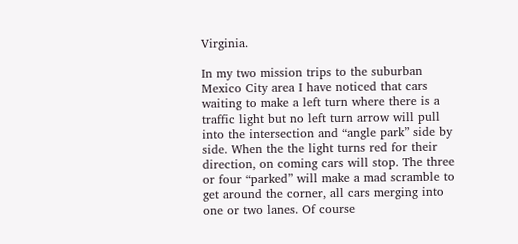Virginia.

In my two mission trips to the suburban Mexico City area I have noticed that cars waiting to make a left turn where there is a traffic light but no left turn arrow will pull into the intersection and “angle park” side by side. When the the light turns red for their direction, on coming cars will stop. The three or four “parked” will make a mad scramble to get around the corner, all cars merging into one or two lanes. Of course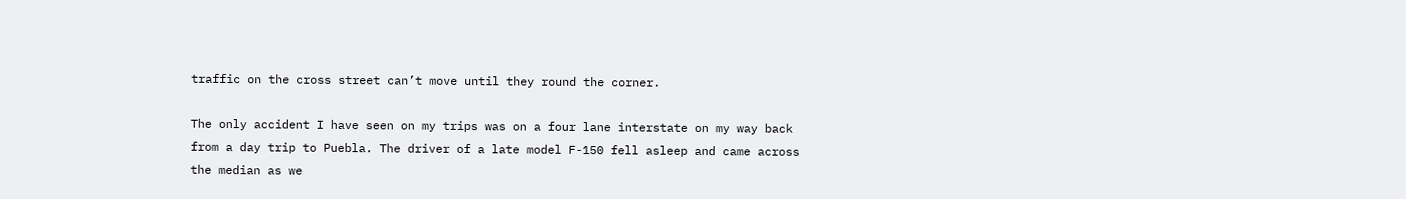traffic on the cross street can’t move until they round the corner.

The only accident I have seen on my trips was on a four lane interstate on my way back from a day trip to Puebla. The driver of a late model F-150 fell asleep and came across the median as we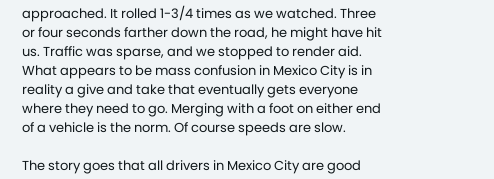approached. It rolled 1-3/4 times as we watched. Three or four seconds farther down the road, he might have hit us. Traffic was sparse, and we stopped to render aid. What appears to be mass confusion in Mexico City is in reality a give and take that eventually gets everyone where they need to go. Merging with a foot on either end of a vehicle is the norm. Of course speeds are slow.

The story goes that all drivers in Mexico City are good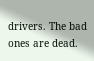drivers. The bad ones are dead.